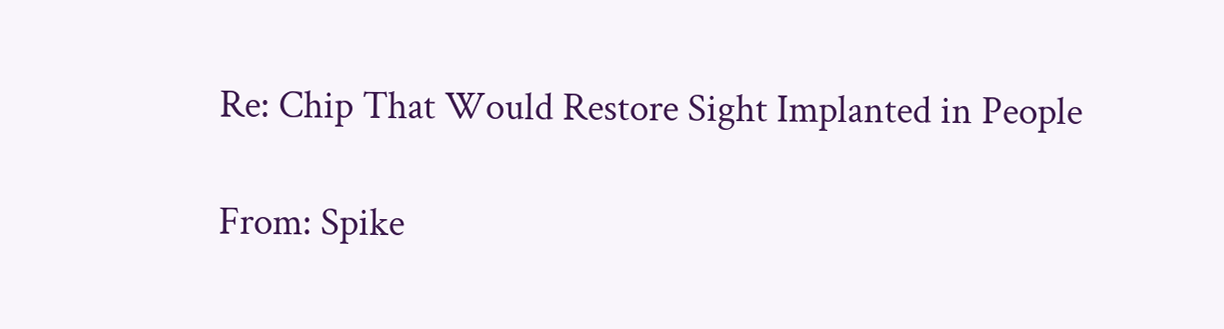Re: Chip That Would Restore Sight Implanted in People

From: Spike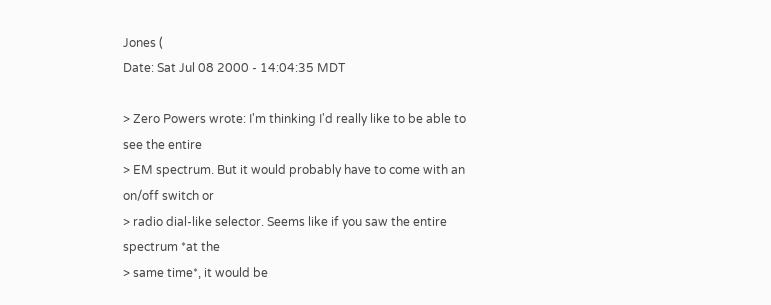Jones (
Date: Sat Jul 08 2000 - 14:04:35 MDT

> Zero Powers wrote: I'm thinking I'd really like to be able to see the entire
> EM spectrum. But it would probably have to come with an on/off switch or
> radio dial-like selector. Seems like if you saw the entire spectrum *at the
> same time*, it would be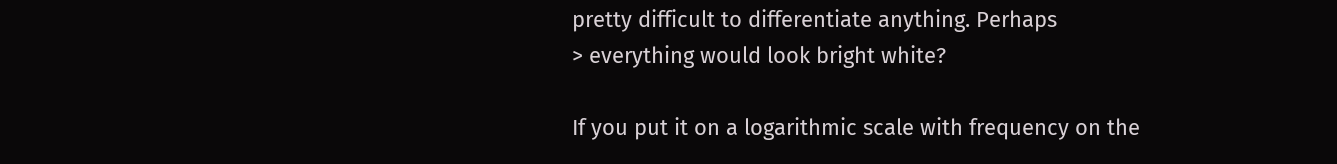pretty difficult to differentiate anything. Perhaps
> everything would look bright white?

If you put it on a logarithmic scale with frequency on the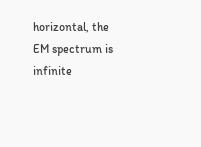horizontal, the
EM spectrum is infinite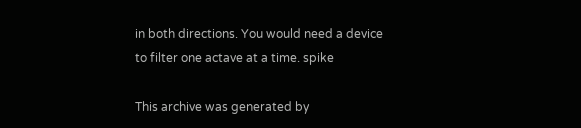in both directions. You would need a device
to filter one actave at a time. spike

This archive was generated by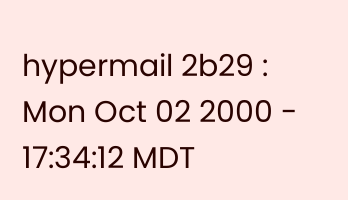hypermail 2b29 : Mon Oct 02 2000 - 17:34:12 MDT